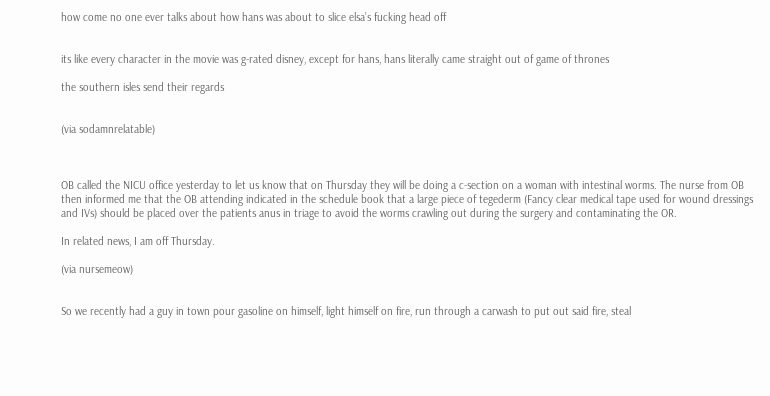how come no one ever talks about how hans was about to slice elsa’s fucking head off


its like every character in the movie was g-rated disney, except for hans, hans literally came straight out of game of thrones

the southern isles send their regards


(via sodamnrelatable)



OB called the NICU office yesterday to let us know that on Thursday they will be doing a c-section on a woman with intestinal worms. The nurse from OB then informed me that the OB attending indicated in the schedule book that a large piece of tegederm (Fancy clear medical tape used for wound dressings and IVs) should be placed over the patients anus in triage to avoid the worms crawling out during the surgery and contaminating the OR.

In related news, I am off Thursday.

(via nursemeow)


So we recently had a guy in town pour gasoline on himself, light himself on fire, run through a carwash to put out said fire, steal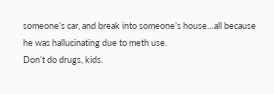someone’s car, and break into someone’s house…all because he was hallucinating due to meth use.
Don’t do drugs, kids.